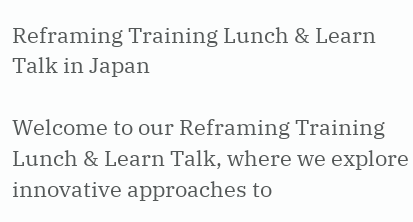Reframing Training Lunch & Learn Talk in Japan

Welcome to our Reframing Training Lunch & Learn Talk, where we explore innovative approaches to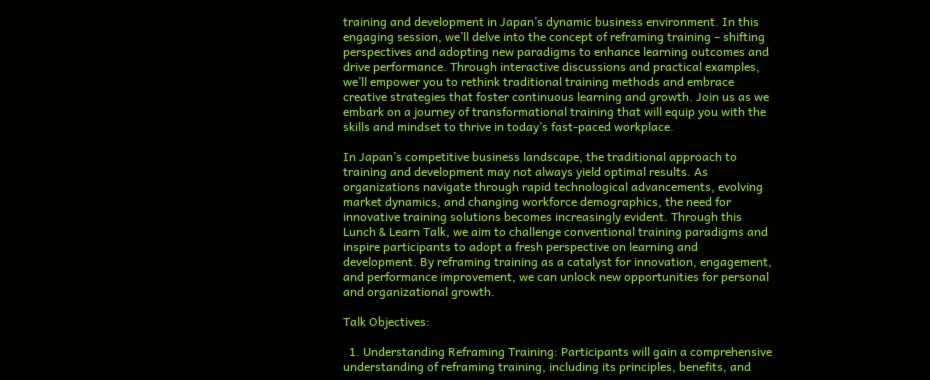training and development in Japan’s dynamic business environment. In this engaging session, we’ll delve into the concept of reframing training – shifting perspectives and adopting new paradigms to enhance learning outcomes and drive performance. Through interactive discussions and practical examples, we’ll empower you to rethink traditional training methods and embrace creative strategies that foster continuous learning and growth. Join us as we embark on a journey of transformational training that will equip you with the skills and mindset to thrive in today’s fast-paced workplace.

In Japan’s competitive business landscape, the traditional approach to training and development may not always yield optimal results. As organizations navigate through rapid technological advancements, evolving market dynamics, and changing workforce demographics, the need for innovative training solutions becomes increasingly evident. Through this Lunch & Learn Talk, we aim to challenge conventional training paradigms and inspire participants to adopt a fresh perspective on learning and development. By reframing training as a catalyst for innovation, engagement, and performance improvement, we can unlock new opportunities for personal and organizational growth.

Talk Objectives:

  1. Understanding Reframing Training: Participants will gain a comprehensive understanding of reframing training, including its principles, benefits, and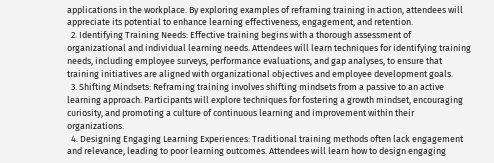applications in the workplace. By exploring examples of reframing training in action, attendees will appreciate its potential to enhance learning effectiveness, engagement, and retention.
  2. Identifying Training Needs: Effective training begins with a thorough assessment of organizational and individual learning needs. Attendees will learn techniques for identifying training needs, including employee surveys, performance evaluations, and gap analyses, to ensure that training initiatives are aligned with organizational objectives and employee development goals.
  3. Shifting Mindsets: Reframing training involves shifting mindsets from a passive to an active learning approach. Participants will explore techniques for fostering a growth mindset, encouraging curiosity, and promoting a culture of continuous learning and improvement within their organizations.
  4. Designing Engaging Learning Experiences: Traditional training methods often lack engagement and relevance, leading to poor learning outcomes. Attendees will learn how to design engaging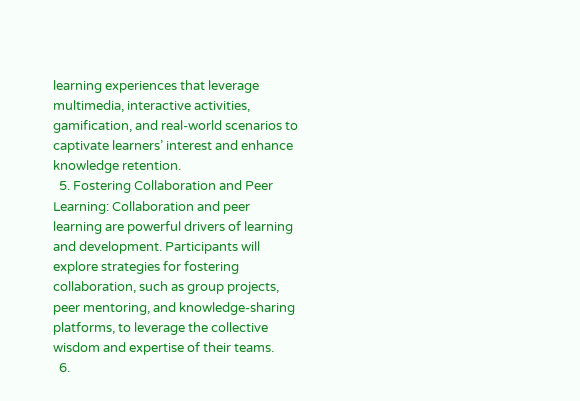learning experiences that leverage multimedia, interactive activities, gamification, and real-world scenarios to captivate learners’ interest and enhance knowledge retention.
  5. Fostering Collaboration and Peer Learning: Collaboration and peer learning are powerful drivers of learning and development. Participants will explore strategies for fostering collaboration, such as group projects, peer mentoring, and knowledge-sharing platforms, to leverage the collective wisdom and expertise of their teams.
  6.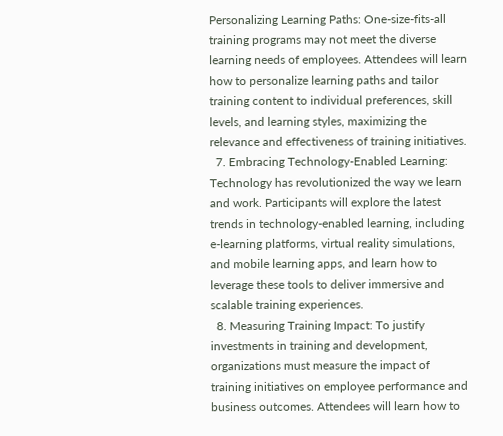Personalizing Learning Paths: One-size-fits-all training programs may not meet the diverse learning needs of employees. Attendees will learn how to personalize learning paths and tailor training content to individual preferences, skill levels, and learning styles, maximizing the relevance and effectiveness of training initiatives.
  7. Embracing Technology-Enabled Learning: Technology has revolutionized the way we learn and work. Participants will explore the latest trends in technology-enabled learning, including e-learning platforms, virtual reality simulations, and mobile learning apps, and learn how to leverage these tools to deliver immersive and scalable training experiences.
  8. Measuring Training Impact: To justify investments in training and development, organizations must measure the impact of training initiatives on employee performance and business outcomes. Attendees will learn how to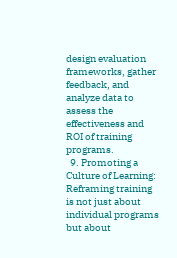design evaluation frameworks, gather feedback, and analyze data to assess the effectiveness and ROI of training programs.
  9. Promoting a Culture of Learning: Reframing training is not just about individual programs but about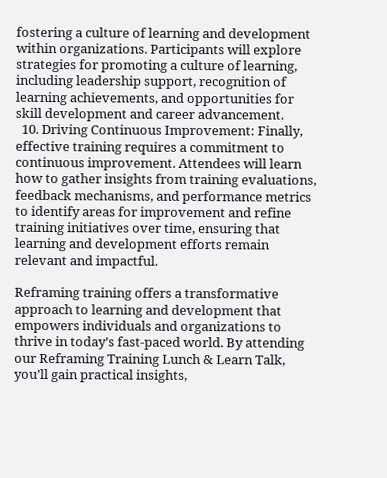fostering a culture of learning and development within organizations. Participants will explore strategies for promoting a culture of learning, including leadership support, recognition of learning achievements, and opportunities for skill development and career advancement.
  10. Driving Continuous Improvement: Finally, effective training requires a commitment to continuous improvement. Attendees will learn how to gather insights from training evaluations, feedback mechanisms, and performance metrics to identify areas for improvement and refine training initiatives over time, ensuring that learning and development efforts remain relevant and impactful.

Reframing training offers a transformative approach to learning and development that empowers individuals and organizations to thrive in today’s fast-paced world. By attending our Reframing Training Lunch & Learn Talk, you’ll gain practical insights,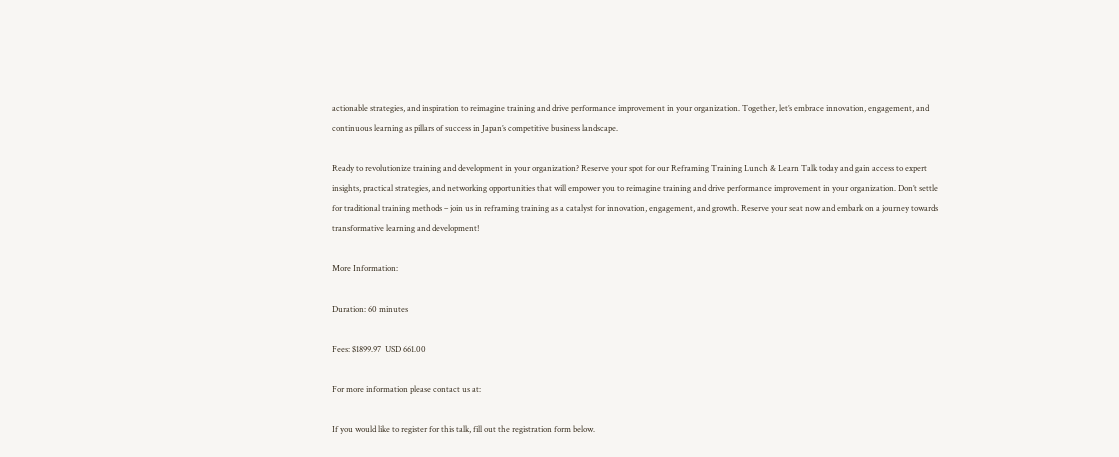actionable strategies, and inspiration to reimagine training and drive performance improvement in your organization. Together, let’s embrace innovation, engagement, and continuous learning as pillars of success in Japan’s competitive business landscape.

Ready to revolutionize training and development in your organization? Reserve your spot for our Reframing Training Lunch & Learn Talk today and gain access to expert insights, practical strategies, and networking opportunities that will empower you to reimagine training and drive performance improvement in your organization. Don’t settle for traditional training methods – join us in reframing training as a catalyst for innovation, engagement, and growth. Reserve your seat now and embark on a journey towards transformative learning and development!

More Information:

Duration: 60 minutes

Fees: $1899.97  USD 661.00

For more information please contact us at:

If you would like to register for this talk, fill out the registration form below.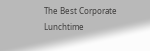The Best Corporate Lunchtime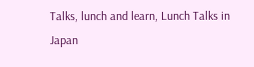Talks, lunch and learn, Lunch Talks in Japan